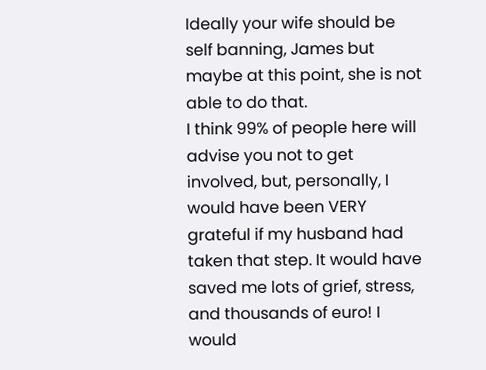Ideally your wife should be self banning, James but maybe at this point, she is not able to do that.
I think 99% of people here will advise you not to get involved, but, personally, I would have been VERY grateful if my husband had taken that step. It would have saved me lots of grief, stress, and thousands of euro! I would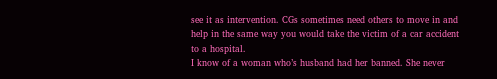see it as intervention. CGs sometimes need others to move in and help in the same way you would take the victim of a car accident to a hospital.
I know of a woman who’s husband had her banned. She never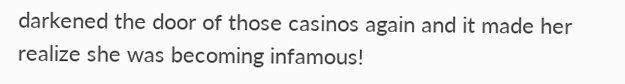darkened the door of those casinos again and it made her realize she was becoming infamous!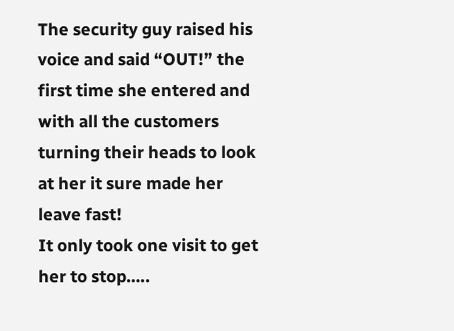The security guy raised his voice and said “OUT!” the first time she entered and with all the customers turning their heads to look at her it sure made her leave fast!
It only took one visit to get her to stop…..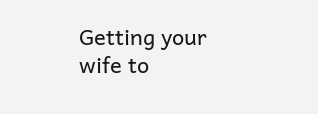Getting your wife to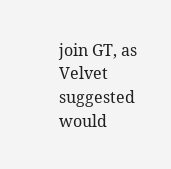join GT, as Velvet suggested would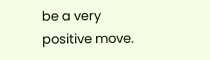be a very positive move.